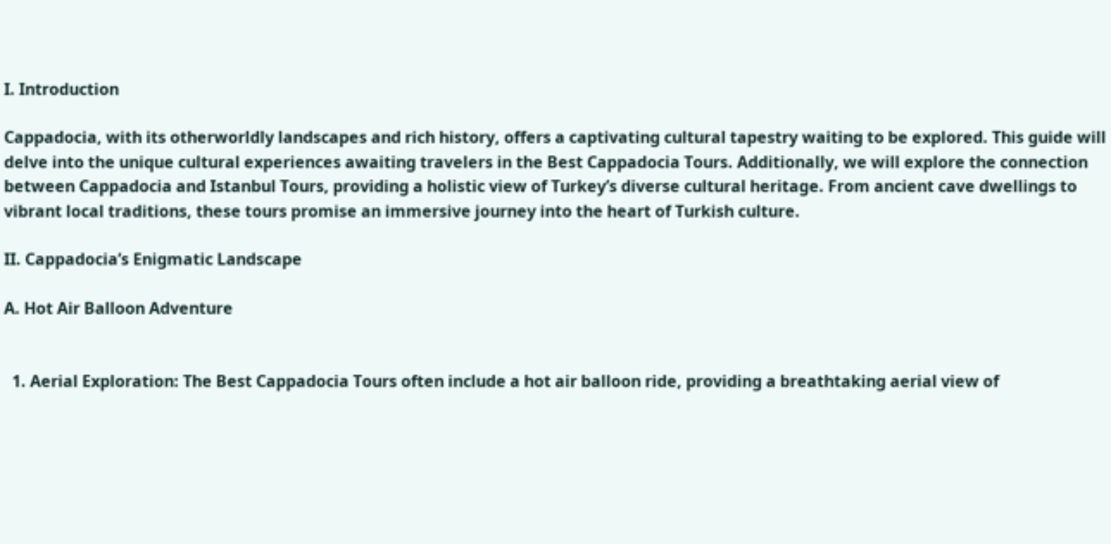I. Introduction

Cappadocia, with its otherworldly landscapes and rich history, offers a captivating cultural tapestry waiting to be explored. This guide will delve into the unique cultural experiences awaiting travelers in the Best Cappadocia Tours. Additionally, we will explore the connection between Cappadocia and Istanbul Tours, providing a holistic view of Turkey’s diverse cultural heritage. From ancient cave dwellings to vibrant local traditions, these tours promise an immersive journey into the heart of Turkish culture.

II. Cappadocia’s Enigmatic Landscape

A. Hot Air Balloon Adventure


  1. Aerial Exploration: The Best Cappadocia Tours often include a hot air balloon ride, providing a breathtaking aerial view of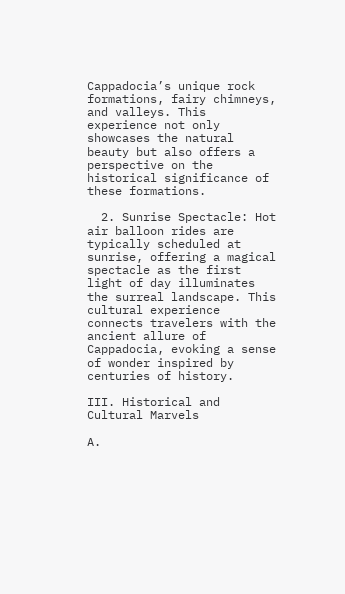Cappadocia’s unique rock formations, fairy chimneys, and valleys. This experience not only showcases the natural beauty but also offers a perspective on the historical significance of these formations.

  2. Sunrise Spectacle: Hot air balloon rides are typically scheduled at sunrise, offering a magical spectacle as the first light of day illuminates the surreal landscape. This cultural experience connects travelers with the ancient allure of Cappadocia, evoking a sense of wonder inspired by centuries of history.

III. Historical and Cultural Marvels

A.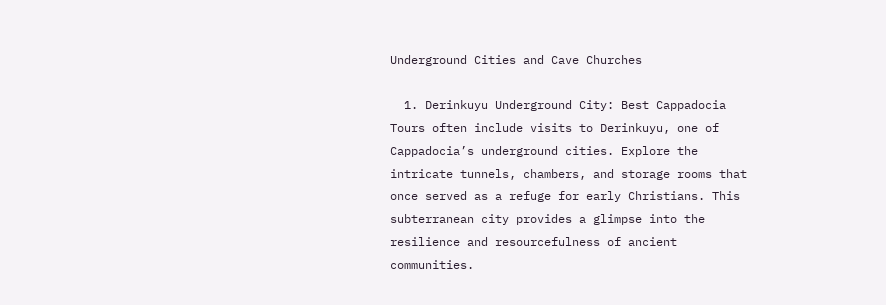Underground Cities and Cave Churches

  1. Derinkuyu Underground City: Best Cappadocia Tours often include visits to Derinkuyu, one of Cappadocia’s underground cities. Explore the intricate tunnels, chambers, and storage rooms that once served as a refuge for early Christians. This subterranean city provides a glimpse into the resilience and resourcefulness of ancient communities.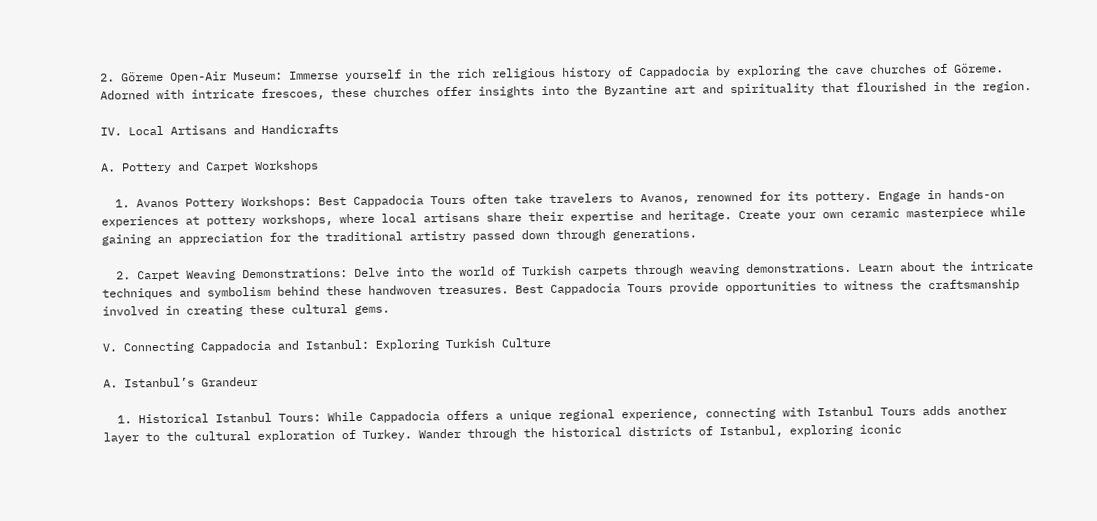2. Göreme Open-Air Museum: Immerse yourself in the rich religious history of Cappadocia by exploring the cave churches of Göreme. Adorned with intricate frescoes, these churches offer insights into the Byzantine art and spirituality that flourished in the region.

IV. Local Artisans and Handicrafts

A. Pottery and Carpet Workshops

  1. Avanos Pottery Workshops: Best Cappadocia Tours often take travelers to Avanos, renowned for its pottery. Engage in hands-on experiences at pottery workshops, where local artisans share their expertise and heritage. Create your own ceramic masterpiece while gaining an appreciation for the traditional artistry passed down through generations.

  2. Carpet Weaving Demonstrations: Delve into the world of Turkish carpets through weaving demonstrations. Learn about the intricate techniques and symbolism behind these handwoven treasures. Best Cappadocia Tours provide opportunities to witness the craftsmanship involved in creating these cultural gems.

V. Connecting Cappadocia and Istanbul: Exploring Turkish Culture

A. Istanbul’s Grandeur

  1. Historical Istanbul Tours: While Cappadocia offers a unique regional experience, connecting with Istanbul Tours adds another layer to the cultural exploration of Turkey. Wander through the historical districts of Istanbul, exploring iconic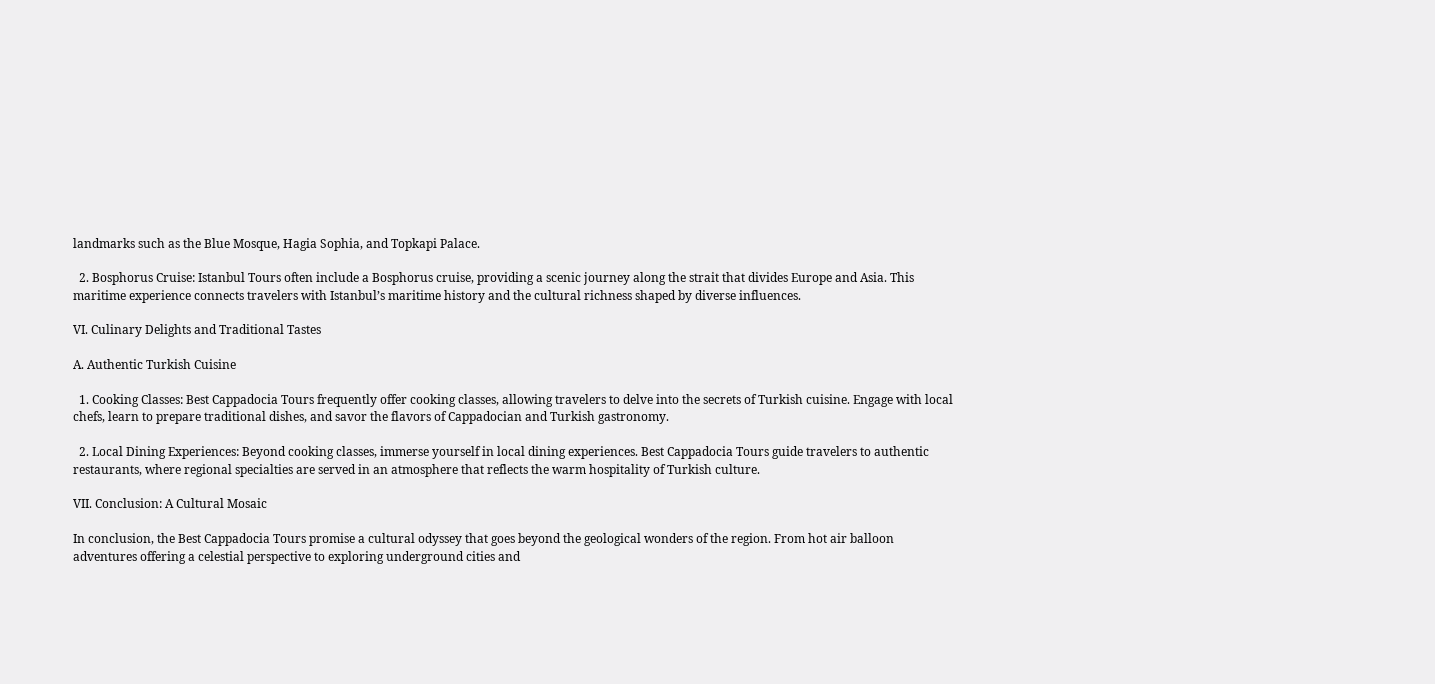landmarks such as the Blue Mosque, Hagia Sophia, and Topkapi Palace.

  2. Bosphorus Cruise: Istanbul Tours often include a Bosphorus cruise, providing a scenic journey along the strait that divides Europe and Asia. This maritime experience connects travelers with Istanbul’s maritime history and the cultural richness shaped by diverse influences.

VI. Culinary Delights and Traditional Tastes

A. Authentic Turkish Cuisine

  1. Cooking Classes: Best Cappadocia Tours frequently offer cooking classes, allowing travelers to delve into the secrets of Turkish cuisine. Engage with local chefs, learn to prepare traditional dishes, and savor the flavors of Cappadocian and Turkish gastronomy.

  2. Local Dining Experiences: Beyond cooking classes, immerse yourself in local dining experiences. Best Cappadocia Tours guide travelers to authentic restaurants, where regional specialties are served in an atmosphere that reflects the warm hospitality of Turkish culture.

VII. Conclusion: A Cultural Mosaic

In conclusion, the Best Cappadocia Tours promise a cultural odyssey that goes beyond the geological wonders of the region. From hot air balloon adventures offering a celestial perspective to exploring underground cities and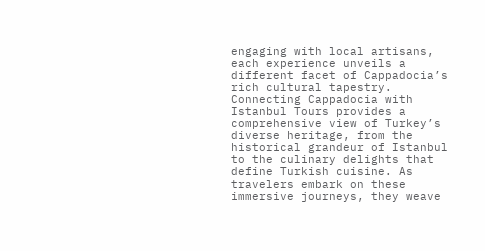engaging with local artisans, each experience unveils a different facet of Cappadocia’s rich cultural tapestry. Connecting Cappadocia with Istanbul Tours provides a comprehensive view of Turkey’s diverse heritage, from the historical grandeur of Istanbul to the culinary delights that define Turkish cuisine. As travelers embark on these immersive journeys, they weave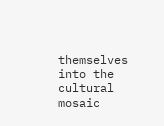themselves into the cultural mosaic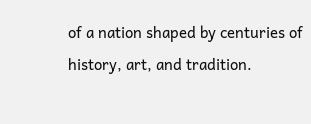of a nation shaped by centuries of history, art, and tradition.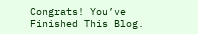Congrats! You’ve Finished This Blog.